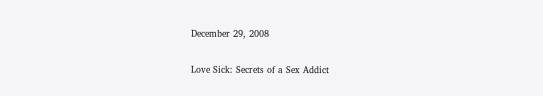December 29, 2008

Love Sick: Secrets of a Sex Addict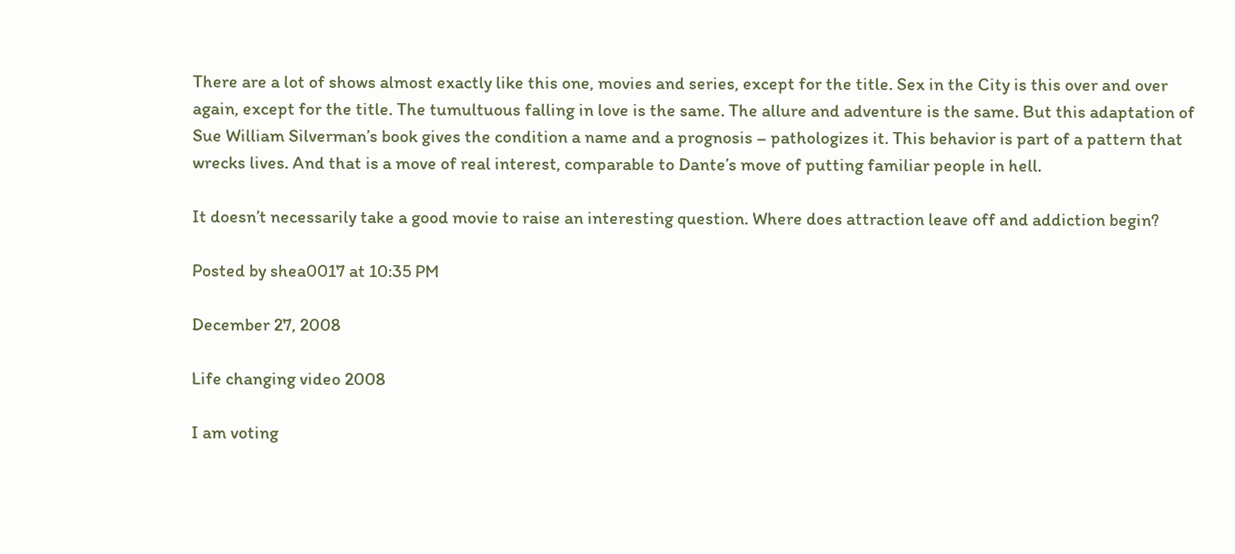There are a lot of shows almost exactly like this one, movies and series, except for the title. Sex in the City is this over and over again, except for the title. The tumultuous falling in love is the same. The allure and adventure is the same. But this adaptation of Sue William Silverman’s book gives the condition a name and a prognosis – pathologizes it. This behavior is part of a pattern that wrecks lives. And that is a move of real interest, comparable to Dante’s move of putting familiar people in hell.

It doesn’t necessarily take a good movie to raise an interesting question. Where does attraction leave off and addiction begin?

Posted by shea0017 at 10:35 PM

December 27, 2008

Life changing video 2008

I am voting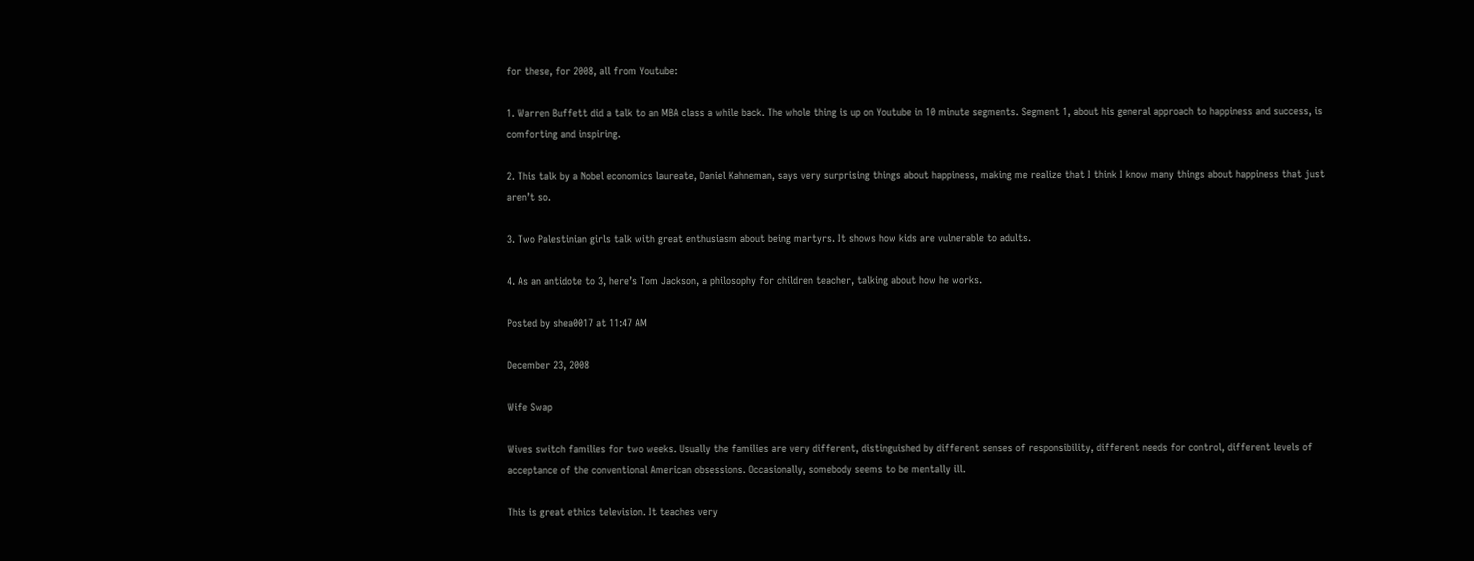for these, for 2008, all from Youtube:

1. Warren Buffett did a talk to an MBA class a while back. The whole thing is up on Youtube in 10 minute segments. Segment 1, about his general approach to happiness and success, is comforting and inspiring.

2. This talk by a Nobel economics laureate, Daniel Kahneman, says very surprising things about happiness, making me realize that I think I know many things about happiness that just aren’t so.

3. Two Palestinian girls talk with great enthusiasm about being martyrs. It shows how kids are vulnerable to adults.

4. As an antidote to 3, here’s Tom Jackson, a philosophy for children teacher, talking about how he works.

Posted by shea0017 at 11:47 AM

December 23, 2008

Wife Swap

Wives switch families for two weeks. Usually the families are very different, distinguished by different senses of responsibility, different needs for control, different levels of acceptance of the conventional American obsessions. Occasionally, somebody seems to be mentally ill.

This is great ethics television. It teaches very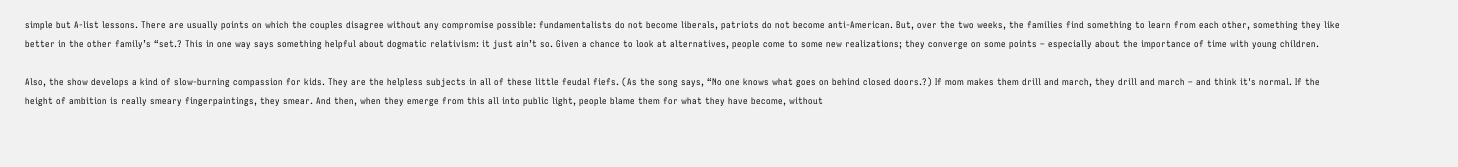simple but A-list lessons. There are usually points on which the couples disagree without any compromise possible: fundamentalists do not become liberals, patriots do not become anti-American. But, over the two weeks, the families find something to learn from each other, something they like better in the other family’s “set.? This in one way says something helpful about dogmatic relativism: it just ain’t so. Given a chance to look at alternatives, people come to some new realizations; they converge on some points – especially about the importance of time with young children.

Also, the show develops a kind of slow-burning compassion for kids. They are the helpless subjects in all of these little feudal fiefs. (As the song says, “No one knows what goes on behind closed doors.?) If mom makes them drill and march, they drill and march – and think it's normal. If the height of ambition is really smeary fingerpaintings, they smear. And then, when they emerge from this all into public light, people blame them for what they have become, without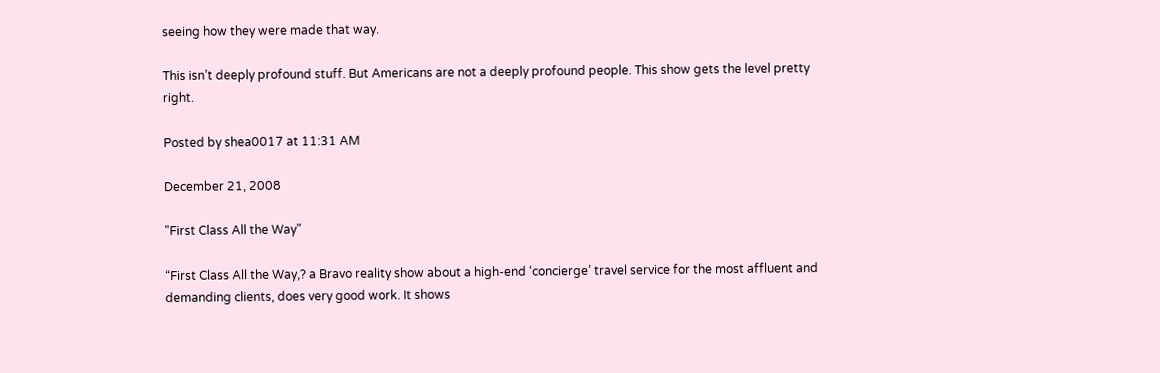seeing how they were made that way.

This isn’t deeply profound stuff. But Americans are not a deeply profound people. This show gets the level pretty right.

Posted by shea0017 at 11:31 AM

December 21, 2008

"First Class All the Way"

“First Class All the Way,? a Bravo reality show about a high-end ‘concierge’ travel service for the most affluent and demanding clients, does very good work. It shows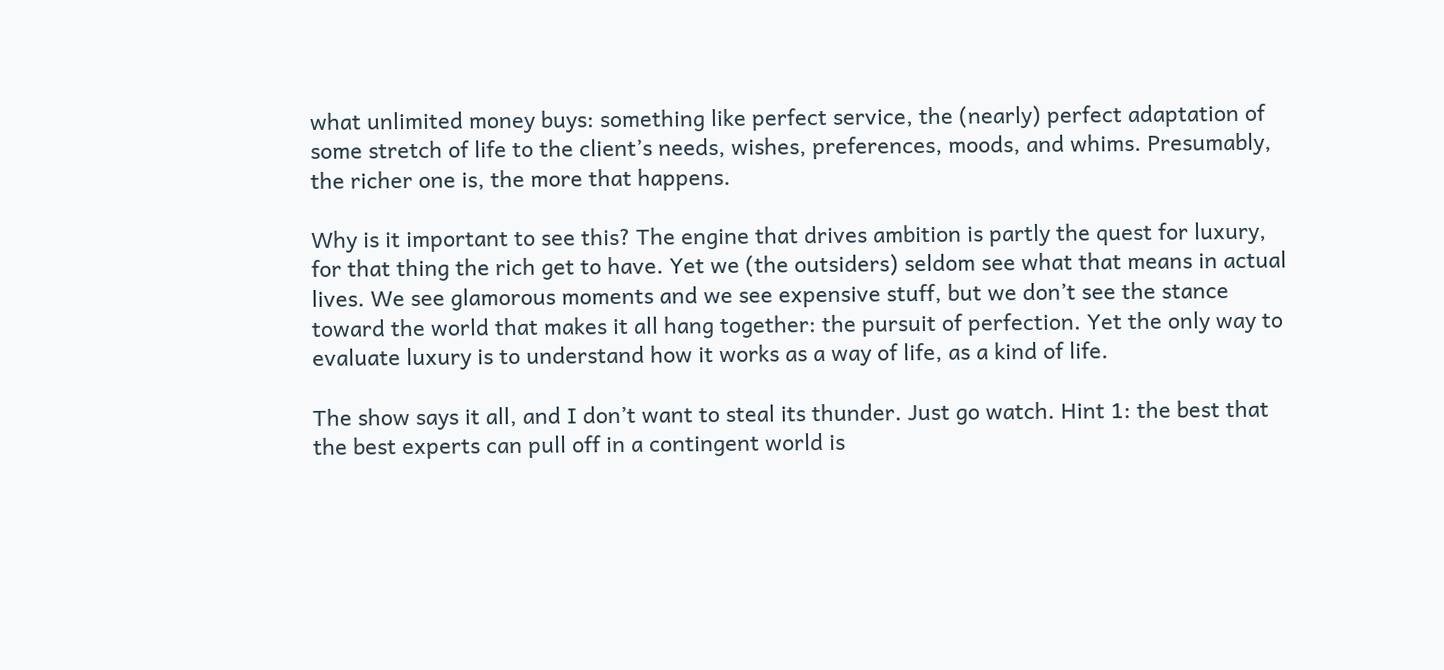what unlimited money buys: something like perfect service, the (nearly) perfect adaptation of some stretch of life to the client’s needs, wishes, preferences, moods, and whims. Presumably, the richer one is, the more that happens.

Why is it important to see this? The engine that drives ambition is partly the quest for luxury, for that thing the rich get to have. Yet we (the outsiders) seldom see what that means in actual lives. We see glamorous moments and we see expensive stuff, but we don’t see the stance toward the world that makes it all hang together: the pursuit of perfection. Yet the only way to evaluate luxury is to understand how it works as a way of life, as a kind of life.

The show says it all, and I don’t want to steal its thunder. Just go watch. Hint 1: the best that the best experts can pull off in a contingent world is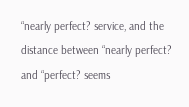“nearly perfect? service, and the distance between “nearly perfect? and “perfect? seems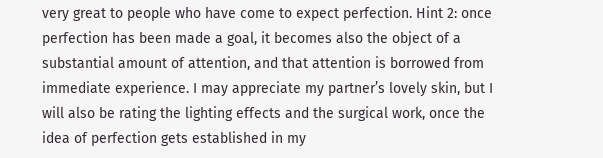very great to people who have come to expect perfection. Hint 2: once perfection has been made a goal, it becomes also the object of a substantial amount of attention, and that attention is borrowed from immediate experience. I may appreciate my partner’s lovely skin, but I will also be rating the lighting effects and the surgical work, once the idea of perfection gets established in my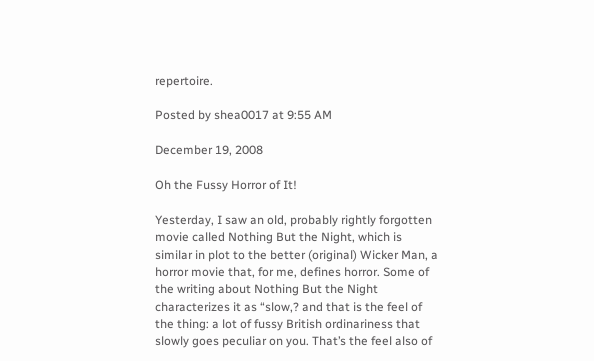repertoire.

Posted by shea0017 at 9:55 AM

December 19, 2008

Oh the Fussy Horror of It!

Yesterday, I saw an old, probably rightly forgotten movie called Nothing But the Night, which is similar in plot to the better (original) Wicker Man, a horror movie that, for me, defines horror. Some of the writing about Nothing But the Night characterizes it as “slow,? and that is the feel of the thing: a lot of fussy British ordinariness that slowly goes peculiar on you. That’s the feel also of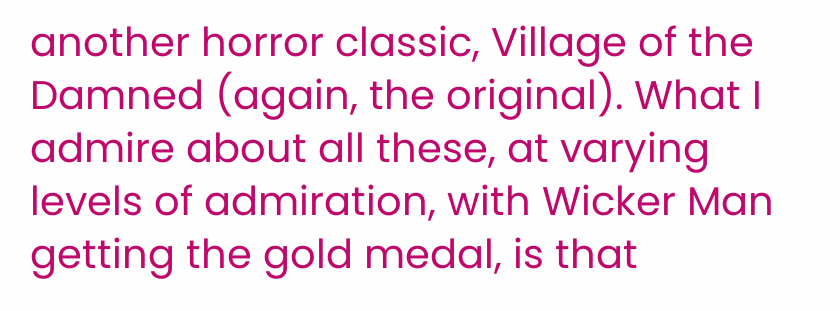another horror classic, Village of the Damned (again, the original). What I admire about all these, at varying levels of admiration, with Wicker Man getting the gold medal, is that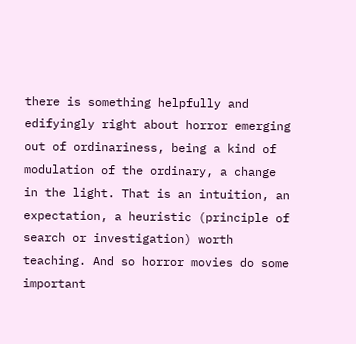there is something helpfully and edifyingly right about horror emerging out of ordinariness, being a kind of modulation of the ordinary, a change in the light. That is an intuition, an expectation, a heuristic (principle of search or investigation) worth teaching. And so horror movies do some important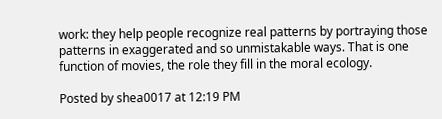work: they help people recognize real patterns by portraying those patterns in exaggerated and so unmistakable ways. That is one function of movies, the role they fill in the moral ecology.

Posted by shea0017 at 12:19 PM